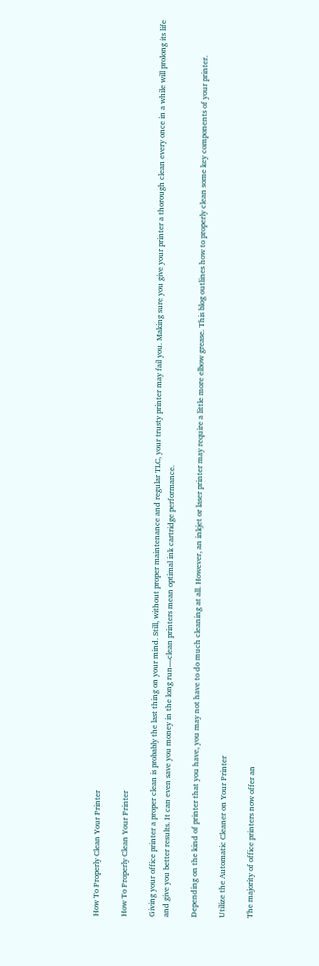How To Properly Clean Your Printer

How To Properly Clean Your Printer

Giving your office printer a proper clean is probably the last thing on your mind. Still, without proper maintenance and regular TLC, your trusty printer may fail you. Making sure you give your printer a thorough clean every once in a while will prolong its life and give you better results. It can even save you money in the long run—clean printers mean optimal ink cartridge performance.

Depending on the kind of printer that you have, you may not have to do much cleaning at all. However, an inkjet or laser printer may require a little more elbow grease. This blog outlines how to properly clean some key components of your printer.

Utilize the Automatic Cleaner on Your Printer

The majority of office printers now offer an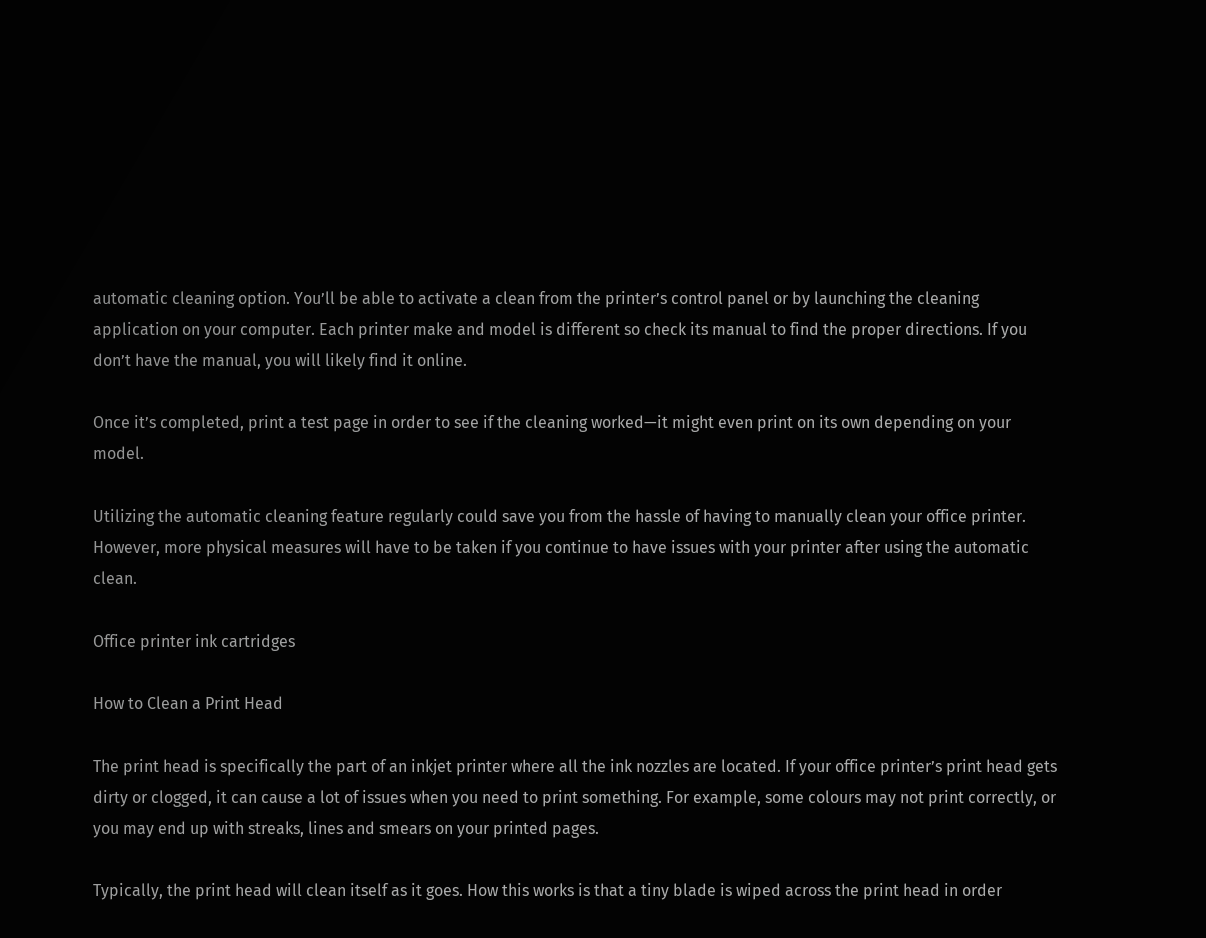automatic cleaning option. You’ll be able to activate a clean from the printer’s control panel or by launching the cleaning application on your computer. Each printer make and model is different so check its manual to find the proper directions. If you don’t have the manual, you will likely find it online.

Once it’s completed, print a test page in order to see if the cleaning worked—it might even print on its own depending on your model.

Utilizing the automatic cleaning feature regularly could save you from the hassle of having to manually clean your office printer. However, more physical measures will have to be taken if you continue to have issues with your printer after using the automatic clean.

Office printer ink cartridges

How to Clean a Print Head

The print head is specifically the part of an inkjet printer where all the ink nozzles are located. If your office printer’s print head gets dirty or clogged, it can cause a lot of issues when you need to print something. For example, some colours may not print correctly, or you may end up with streaks, lines and smears on your printed pages.

Typically, the print head will clean itself as it goes. How this works is that a tiny blade is wiped across the print head in order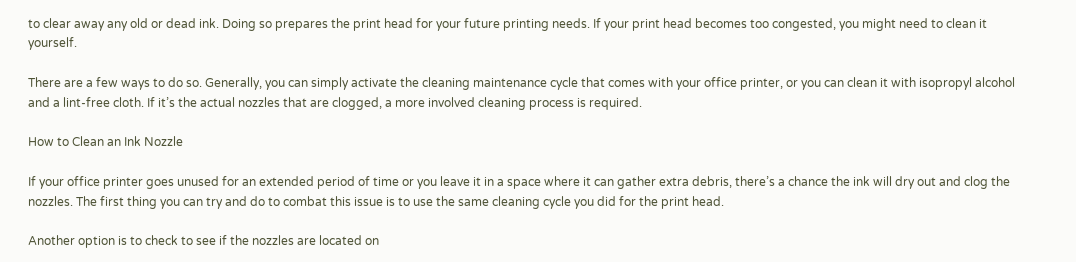to clear away any old or dead ink. Doing so prepares the print head for your future printing needs. If your print head becomes too congested, you might need to clean it yourself.

There are a few ways to do so. Generally, you can simply activate the cleaning maintenance cycle that comes with your office printer, or you can clean it with isopropyl alcohol and a lint-free cloth. If it’s the actual nozzles that are clogged, a more involved cleaning process is required.

How to Clean an Ink Nozzle

If your office printer goes unused for an extended period of time or you leave it in a space where it can gather extra debris, there’s a chance the ink will dry out and clog the nozzles. The first thing you can try and do to combat this issue is to use the same cleaning cycle you did for the print head.

Another option is to check to see if the nozzles are located on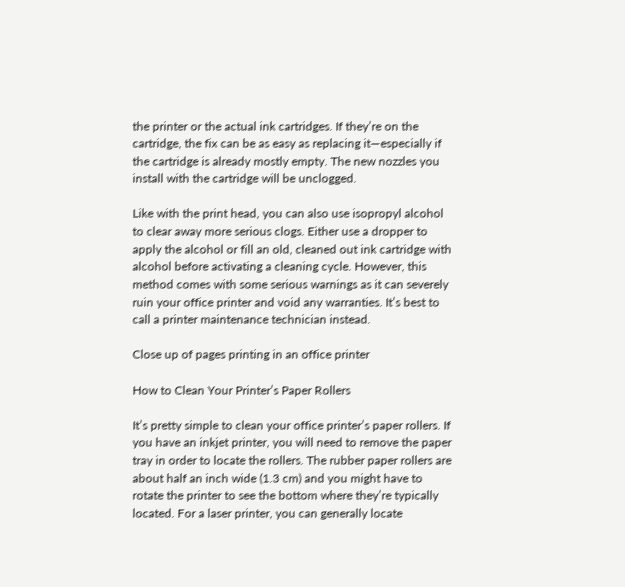the printer or the actual ink cartridges. If they’re on the cartridge, the fix can be as easy as replacing it—especially if the cartridge is already mostly empty. The new nozzles you install with the cartridge will be unclogged.

Like with the print head, you can also use isopropyl alcohol to clear away more serious clogs. Either use a dropper to apply the alcohol or fill an old, cleaned out ink cartridge with alcohol before activating a cleaning cycle. However, this method comes with some serious warnings as it can severely ruin your office printer and void any warranties. It’s best to call a printer maintenance technician instead.

Close up of pages printing in an office printer

How to Clean Your Printer’s Paper Rollers

It’s pretty simple to clean your office printer’s paper rollers. If you have an inkjet printer, you will need to remove the paper tray in order to locate the rollers. The rubber paper rollers are about half an inch wide (1.3 cm) and you might have to rotate the printer to see the bottom where they’re typically located. For a laser printer, you can generally locate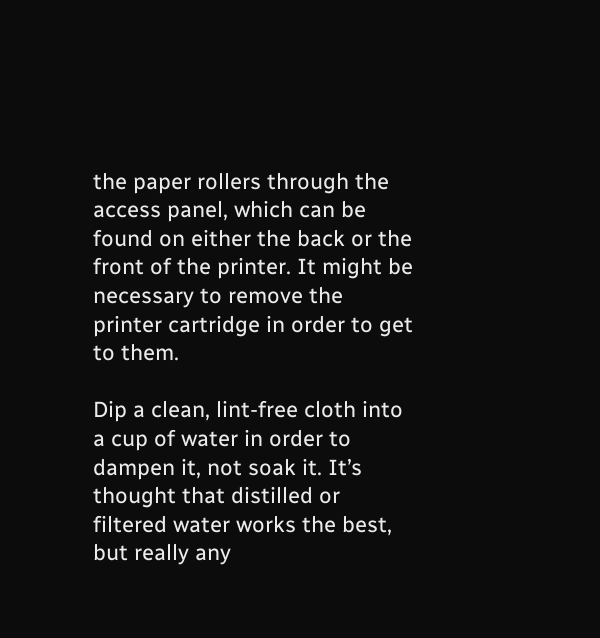the paper rollers through the access panel, which can be found on either the back or the front of the printer. It might be necessary to remove the printer cartridge in order to get to them.

Dip a clean, lint-free cloth into a cup of water in order to dampen it, not soak it. It’s thought that distilled or filtered water works the best, but really any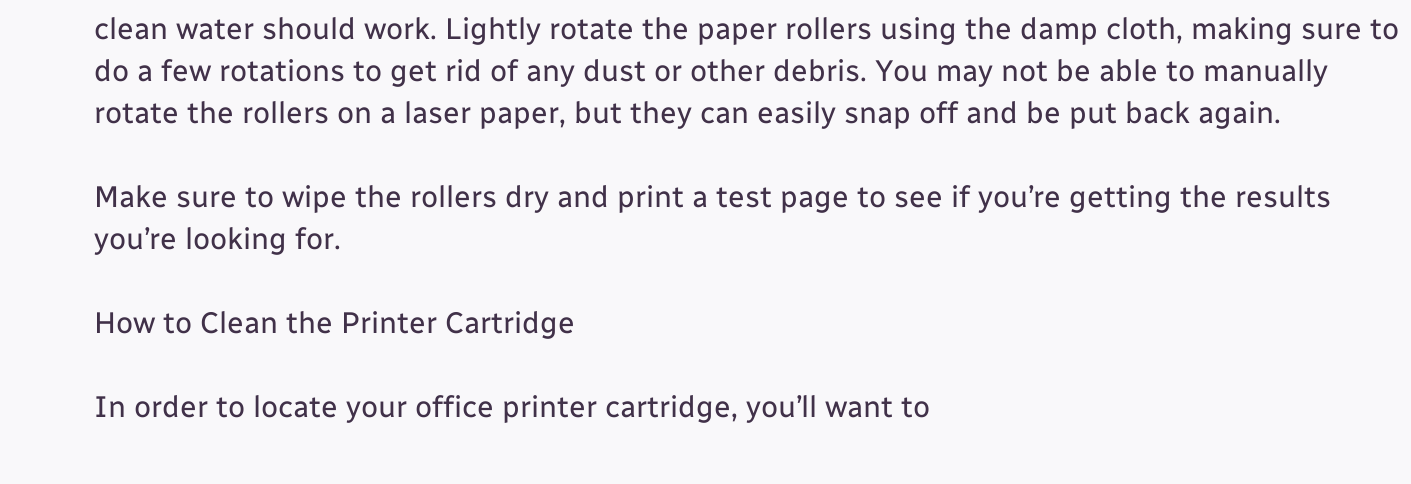clean water should work. Lightly rotate the paper rollers using the damp cloth, making sure to do a few rotations to get rid of any dust or other debris. You may not be able to manually rotate the rollers on a laser paper, but they can easily snap off and be put back again.

Make sure to wipe the rollers dry and print a test page to see if you’re getting the results you’re looking for.

How to Clean the Printer Cartridge

In order to locate your office printer cartridge, you’ll want to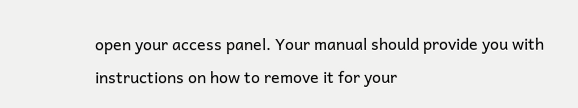open your access panel. Your manual should provide you with instructions on how to remove it for your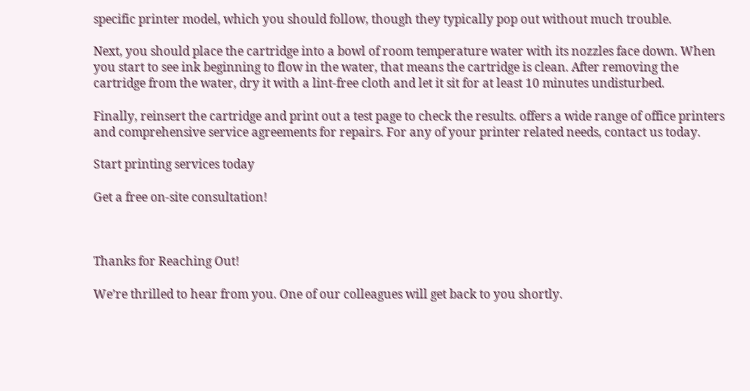specific printer model, which you should follow, though they typically pop out without much trouble.

Next, you should place the cartridge into a bowl of room temperature water with its nozzles face down. When you start to see ink beginning to flow in the water, that means the cartridge is clean. After removing the cartridge from the water, dry it with a lint-free cloth and let it sit for at least 10 minutes undisturbed.

Finally, reinsert the cartridge and print out a test page to check the results. offers a wide range of office printers and comprehensive service agreements for repairs. For any of your printer related needs, contact us today.

Start printing services today

Get a free on-site consultation!



Thanks for Reaching Out!

We’re thrilled to hear from you. One of our colleagues will get back to you shortly.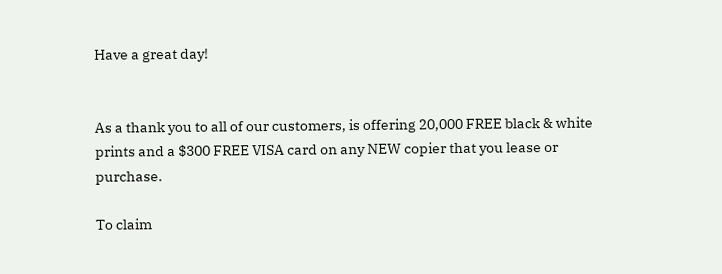Have a great day!


As a thank you to all of our customers, is offering 20,000 FREE black & white prints and a $300 FREE VISA card on any NEW copier that you lease or purchase.

To claim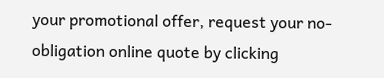your promotional offer, request your no-obligation online quote by clicking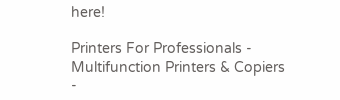here!

Printers For Professionals -
Multifunction Printers & Copiers -